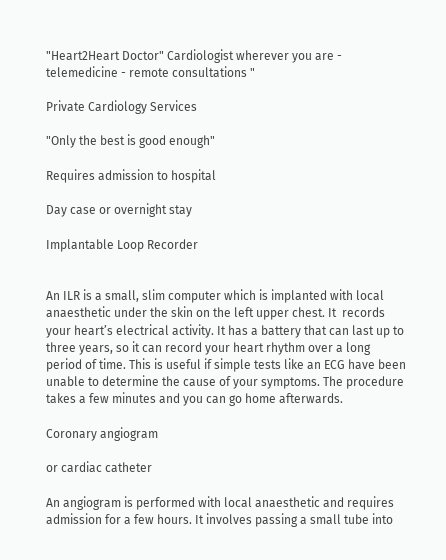"Heart2Heart Doctor" Cardiologist wherever you are - telemedicine - remote consultations "

Private Cardiology Services

"Only the best is good enough"

Requires admission to hospital

Day case or overnight stay

Implantable Loop Recorder


An ILR is a small, slim computer which is implanted with local anaesthetic under the skin on the left upper chest. It  records your heart’s electrical activity. It has a battery that can last up to three years, so it can record your heart rhythm over a long period of time. This is useful if simple tests like an ECG have been unable to determine the cause of your symptoms. The procedure takes a few minutes and you can go home afterwards.

Coronary angiogram

or cardiac catheter

An angiogram is performed with local anaesthetic and requires admission for a few hours. It involves passing a small tube into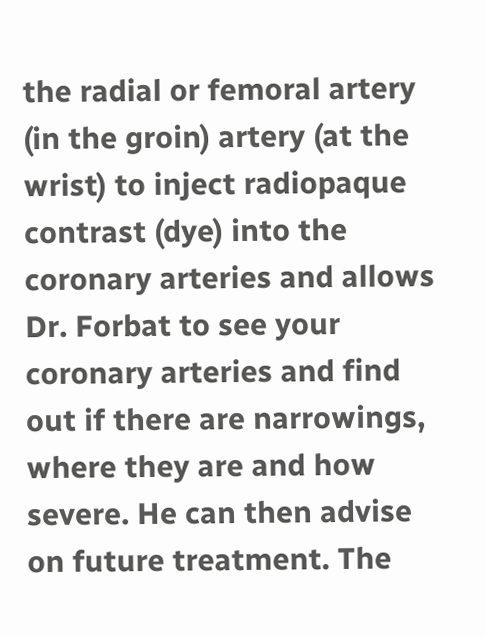the radial or femoral artery (in the groin) artery (at the wrist) to inject radiopaque contrast (dye) into the coronary arteries and allows Dr. Forbat to see your coronary arteries and find out if there are narrowings, where they are and how severe. He can then advise on future treatment. The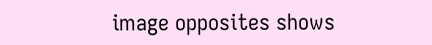image opposites shows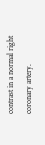contrast in a normal right coronary artery.